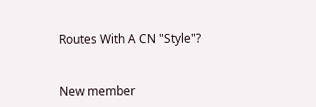Routes With A CN "Style"?


New member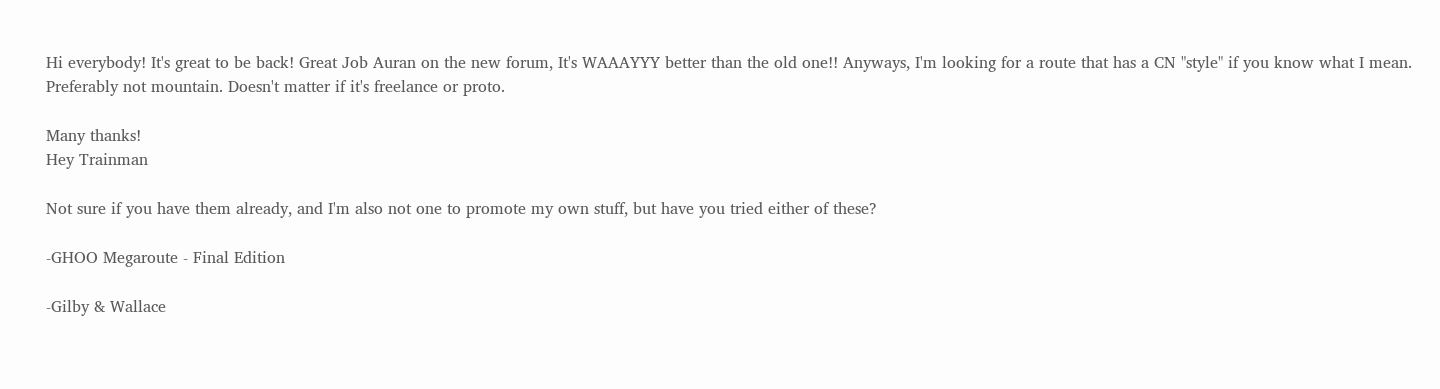Hi everybody! It's great to be back! Great Job Auran on the new forum, It's WAAAYYY better than the old one!! Anyways, I'm looking for a route that has a CN "style" if you know what I mean. Preferably not mountain. Doesn't matter if it's freelance or proto.

Many thanks!
Hey Trainman

Not sure if you have them already, and I'm also not one to promote my own stuff, but have you tried either of these?

-GHOO Megaroute - Final Edition

-Gilby & Wallace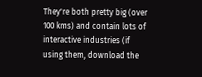They're both pretty big (over 100 kms) and contain lots of interactive industries (if using them, download the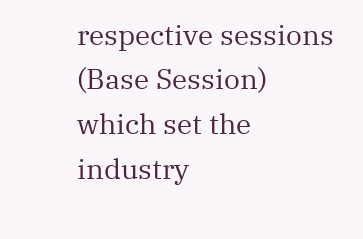respective sessions (Base Session) which set the industry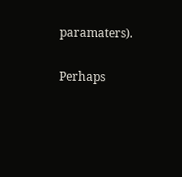paramaters).

Perhaps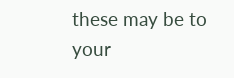these may be to your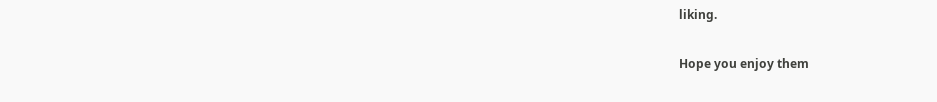liking.

Hope you enjoy them